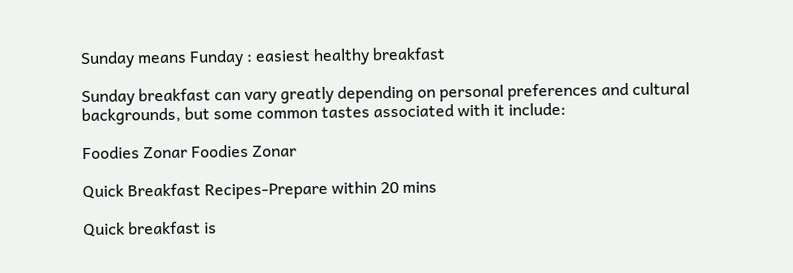Sunday means Funday : easiest healthy breakfast

Sunday breakfast can vary greatly depending on personal preferences and cultural backgrounds, but some common tastes associated with it include:

Foodies Zonar Foodies Zonar

Quick Breakfast Recipes-Prepare within 20 mins

Quick breakfast is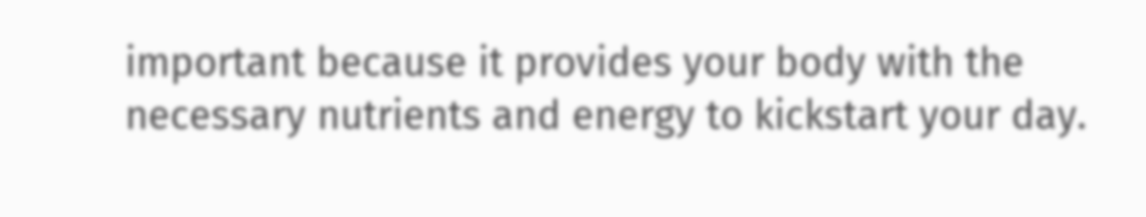important because it provides your body with the necessary nutrients and energy to kickstart your day.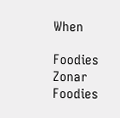When

Foodies Zonar Foodies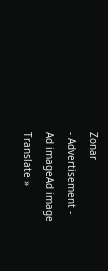Zonar
- Advertisement -
Ad imageAd image
Translate »